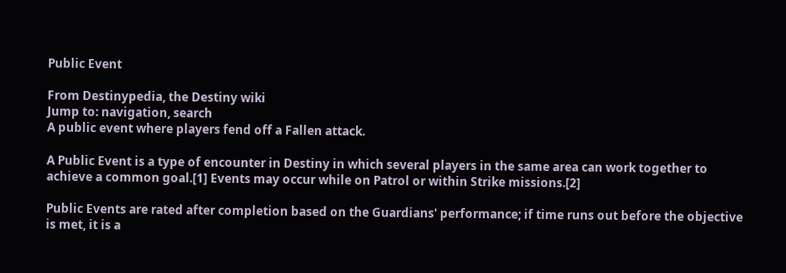Public Event

From Destinypedia, the Destiny wiki
Jump to: navigation, search
A public event where players fend off a Fallen attack.

A Public Event is a type of encounter in Destiny in which several players in the same area can work together to achieve a common goal.[1] Events may occur while on Patrol or within Strike missions.[2]

Public Events are rated after completion based on the Guardians' performance; if time runs out before the objective is met, it is a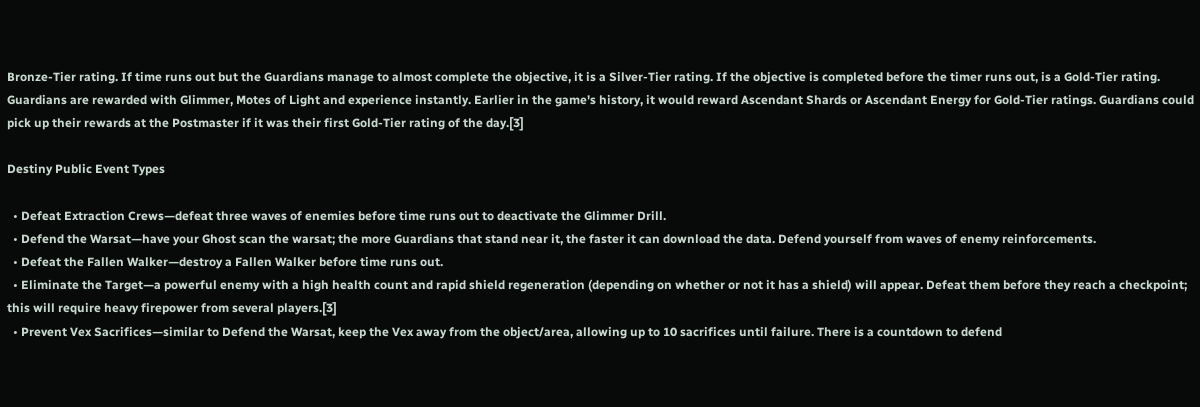Bronze-Tier rating. If time runs out but the Guardians manage to almost complete the objective, it is a Silver-Tier rating. If the objective is completed before the timer runs out, is a Gold-Tier rating. Guardians are rewarded with Glimmer, Motes of Light and experience instantly. Earlier in the game's history, it would reward Ascendant Shards or Ascendant Energy for Gold-Tier ratings. Guardians could pick up their rewards at the Postmaster if it was their first Gold-Tier rating of the day.[3]

Destiny Public Event Types

  • Defeat Extraction Crews—defeat three waves of enemies before time runs out to deactivate the Glimmer Drill.
  • Defend the Warsat—have your Ghost scan the warsat; the more Guardians that stand near it, the faster it can download the data. Defend yourself from waves of enemy reinforcements.
  • Defeat the Fallen Walker—destroy a Fallen Walker before time runs out.
  • Eliminate the Target—a powerful enemy with a high health count and rapid shield regeneration (depending on whether or not it has a shield) will appear. Defeat them before they reach a checkpoint; this will require heavy firepower from several players.[3]
  • Prevent Vex Sacrifices—similar to Defend the Warsat, keep the Vex away from the object/area, allowing up to 10 sacrifices until failure. There is a countdown to defend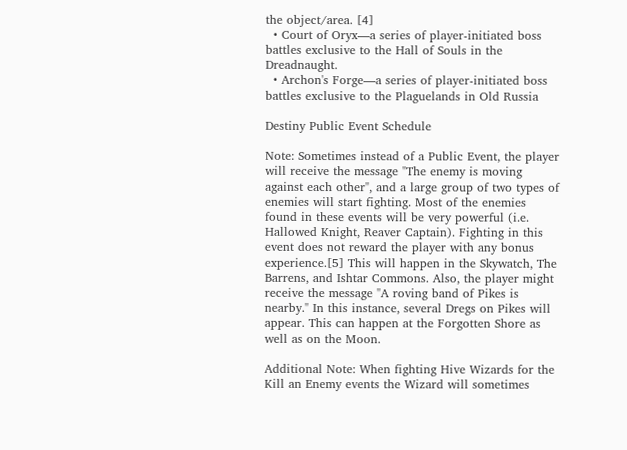the object/area. [4]
  • Court of Oryx—a series of player-initiated boss battles exclusive to the Hall of Souls in the Dreadnaught.
  • Archon's Forge—a series of player-initiated boss battles exclusive to the Plaguelands in Old Russia

Destiny Public Event Schedule

Note: Sometimes instead of a Public Event, the player will receive the message "The enemy is moving against each other", and a large group of two types of enemies will start fighting. Most of the enemies found in these events will be very powerful (i.e. Hallowed Knight, Reaver Captain). Fighting in this event does not reward the player with any bonus experience.[5] This will happen in the Skywatch, The Barrens, and Ishtar Commons. Also, the player might receive the message "A roving band of Pikes is nearby." In this instance, several Dregs on Pikes will appear. This can happen at the Forgotten Shore as well as on the Moon.

Additional Note: When fighting Hive Wizards for the Kill an Enemy events the Wizard will sometimes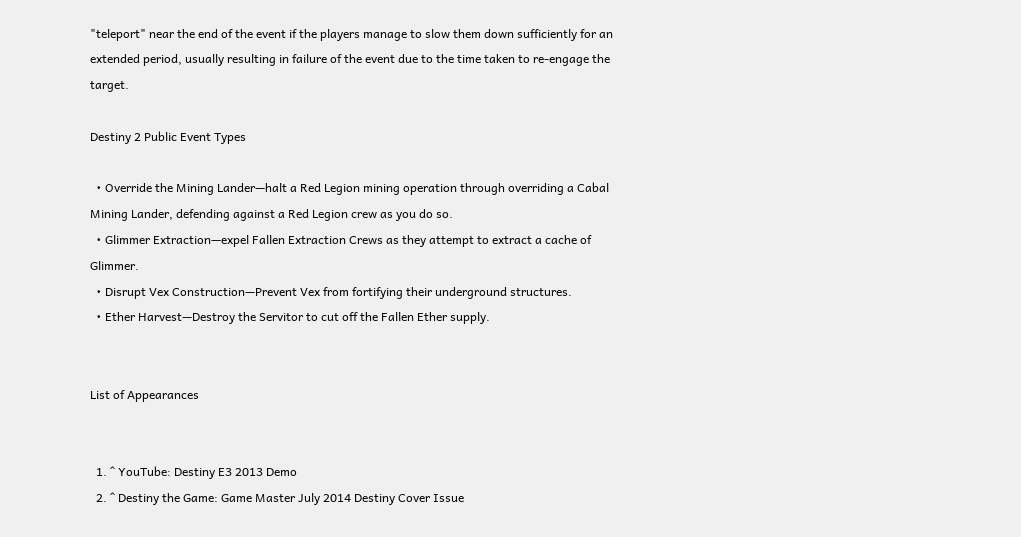"teleport" near the end of the event if the players manage to slow them down sufficiently for an extended period, usually resulting in failure of the event due to the time taken to re-engage the target.

Destiny 2 Public Event Types

  • Override the Mining Lander—halt a Red Legion mining operation through overriding a Cabal Mining Lander, defending against a Red Legion crew as you do so.
  • Glimmer Extraction—expel Fallen Extraction Crews as they attempt to extract a cache of Glimmer.
  • Disrupt Vex Construction—Prevent Vex from fortifying their underground structures.
  • Ether Harvest—Destroy the Servitor to cut off the Fallen Ether supply.


List of Appearances


  1. ^ YouTube: Destiny E3 2013 Demo
  2. ^ Destiny the Game: Game Master July 2014 Destiny Cover Issue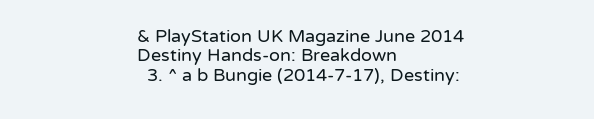& PlayStation UK Magazine June 2014 Destiny Hands-on: Breakdown
  3. ^ a b Bungie (2014-7-17), Destiny: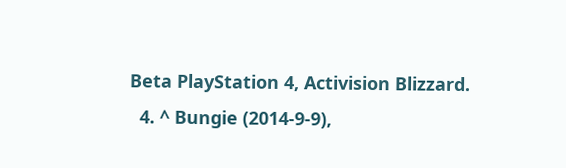Beta PlayStation 4, Activision Blizzard.
  4. ^ Bungie (2014-9-9),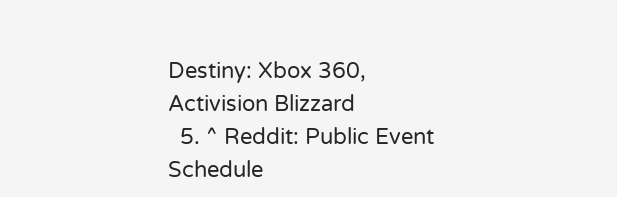Destiny: Xbox 360, Activision Blizzard
  5. ^ Reddit: Public Event Schedule